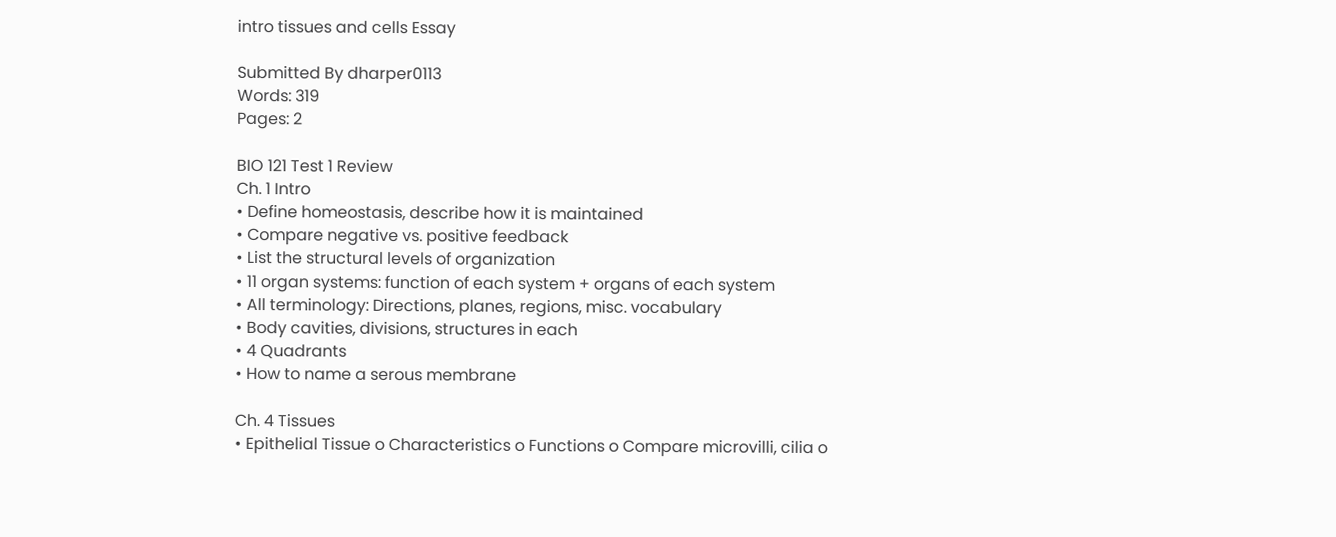intro tissues and cells Essay

Submitted By dharper0113
Words: 319
Pages: 2

BIO 121 Test 1 Review
Ch. 1 Intro
• Define homeostasis, describe how it is maintained
• Compare negative vs. positive feedback
• List the structural levels of organization
• 11 organ systems: function of each system + organs of each system
• All terminology: Directions, planes, regions, misc. vocabulary
• Body cavities, divisions, structures in each
• 4 Quadrants
• How to name a serous membrane

Ch. 4 Tissues
• Epithelial Tissue o Characteristics o Functions o Compare microvilli, cilia o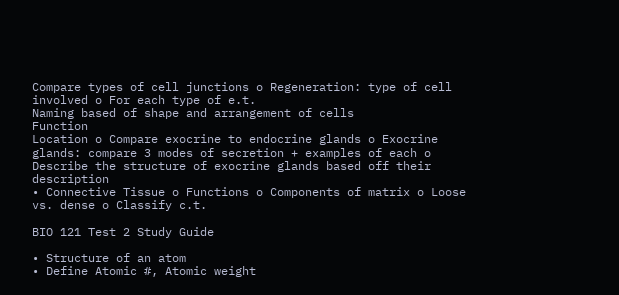Compare types of cell junctions o Regeneration: type of cell involved o For each type of e.t.
Naming based of shape and arrangement of cells
Function
Location o Compare exocrine to endocrine glands o Exocrine glands: compare 3 modes of secretion + examples of each o Describe the structure of exocrine glands based off their description
• Connective Tissue o Functions o Components of matrix o Loose vs. dense o Classify c.t.

BIO 121 Test 2 Study Guide

• Structure of an atom
• Define Atomic #, Atomic weight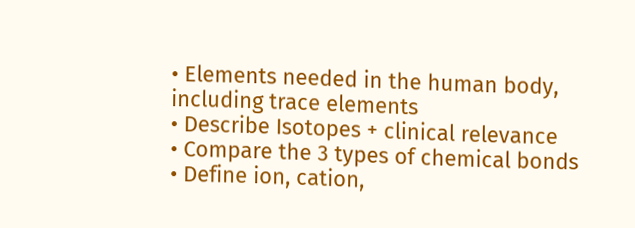• Elements needed in the human body, including trace elements
• Describe Isotopes + clinical relevance
• Compare the 3 types of chemical bonds
• Define ion, cation,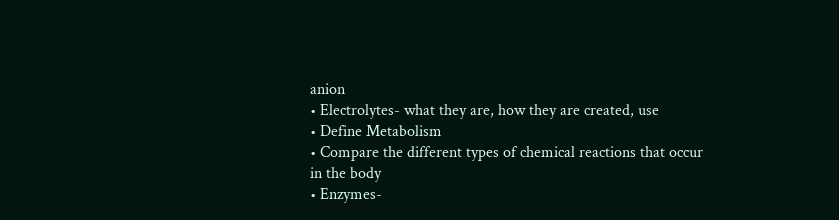anion
• Electrolytes- what they are, how they are created, use
• Define Metabolism
• Compare the different types of chemical reactions that occur in the body
• Enzymes-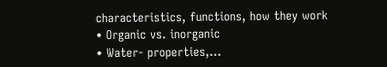characteristics, functions, how they work
• Organic vs. inorganic
• Water- properties,…